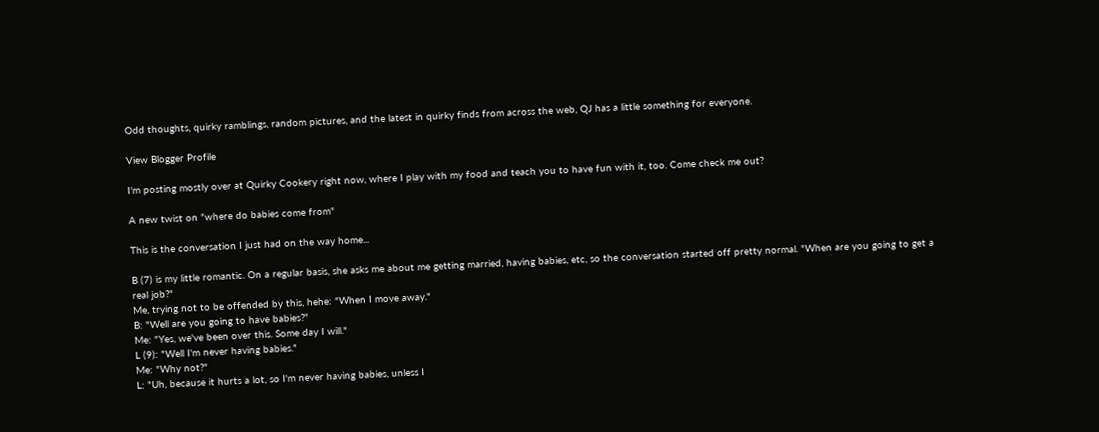Odd thoughts, quirky ramblings, random pictures, and the latest in quirky finds from across the web, QJ has a little something for everyone.

View Blogger Profile

I'm posting mostly over at Quirky Cookery right now, where I play with my food and teach you to have fun with it, too. Come check me out?

A new twist on "where do babies come from"

This is the conversation I just had on the way home...

B (7) is my little romantic. On a regular basis, she asks me about me getting married, having babies, etc, so the conversation started off pretty normal. "When are you going to get a real job?"
Me, trying not to be offended by this, hehe: "When I move away."
B: "Well are you going to have babies?"
Me: "Yes, we've been over this. Some day I will."
L (9): "Well I'm never having babies."
Me: "Why not?"
L: "Uh, because it hurts a lot, so I'm never having babies, unless I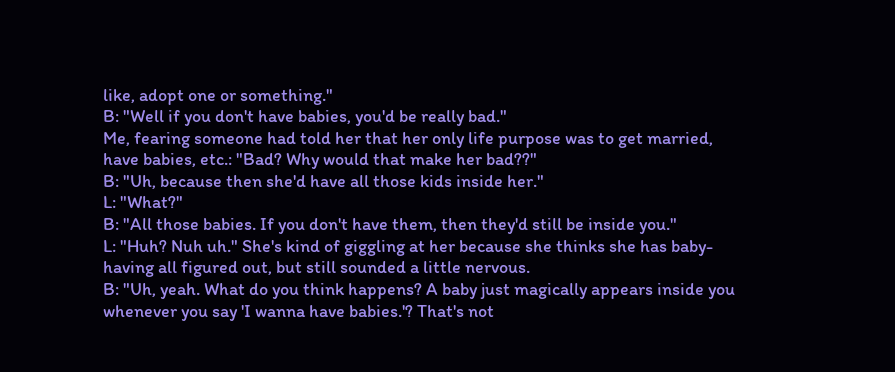like, adopt one or something."
B: "Well if you don't have babies, you'd be really bad."
Me, fearing someone had told her that her only life purpose was to get married, have babies, etc.: "Bad? Why would that make her bad??"
B: "Uh, because then she'd have all those kids inside her."
L: "What?"
B: "All those babies. If you don't have them, then they'd still be inside you."
L: "Huh? Nuh uh." She's kind of giggling at her because she thinks she has baby-having all figured out, but still sounded a little nervous.
B: "Uh, yeah. What do you think happens? A baby just magically appears inside you whenever you say 'I wanna have babies.'? That's not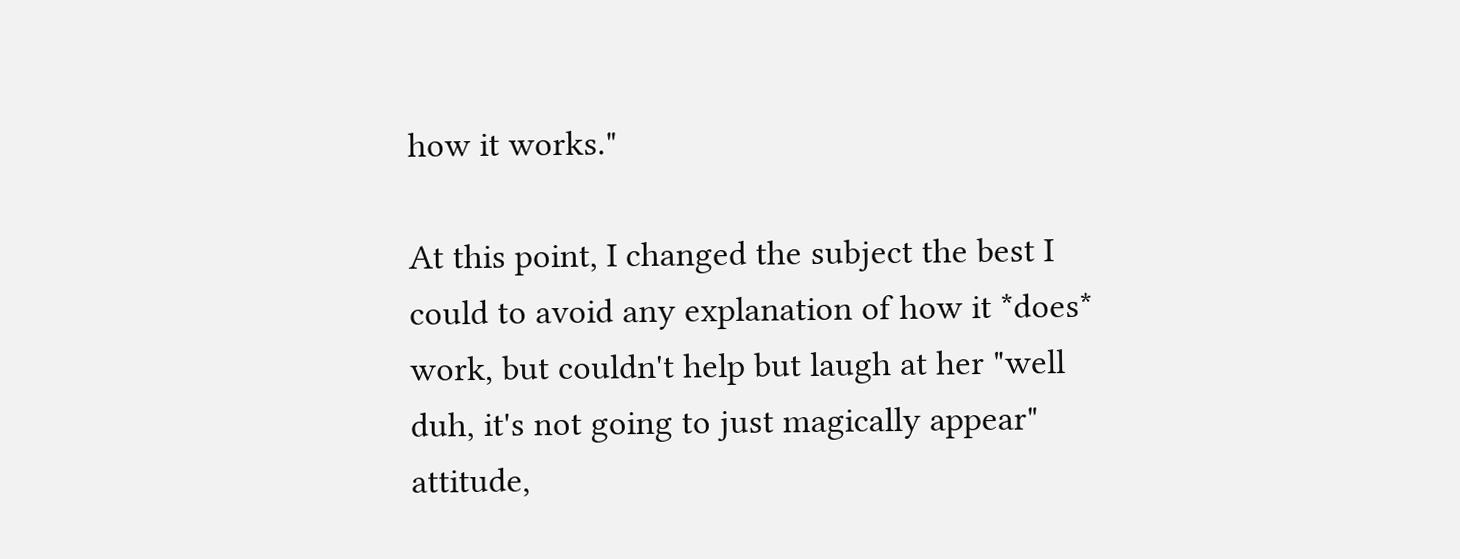how it works."

At this point, I changed the subject the best I could to avoid any explanation of how it *does* work, but couldn't help but laugh at her "well duh, it's not going to just magically appear" attitude,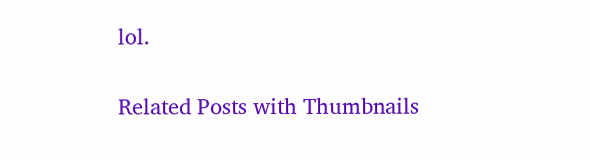lol.

Related Posts with Thumbnails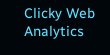Clicky Web Analytics